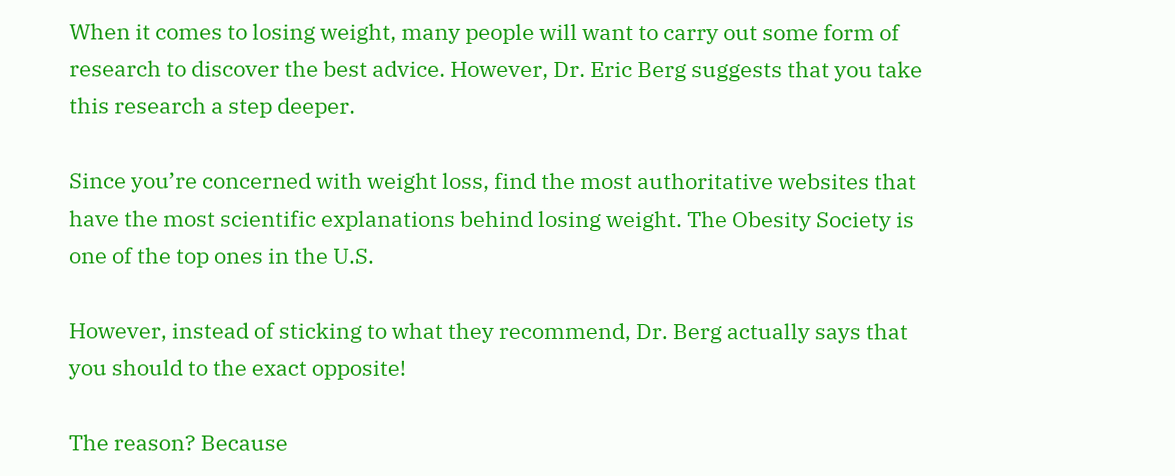When it comes to losing weight, many people will want to carry out some form of research to discover the best advice. However, Dr. Eric Berg suggests that you take this research a step deeper.

Since you’re concerned with weight loss, find the most authoritative websites that have the most scientific explanations behind losing weight. The Obesity Society is one of the top ones in the U.S.

However, instead of sticking to what they recommend, Dr. Berg actually says that you should to the exact opposite!

The reason? Because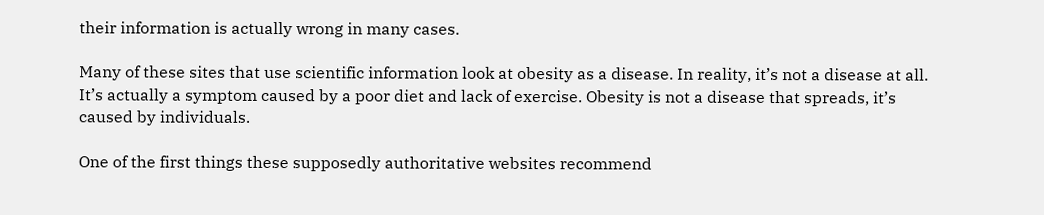their information is actually wrong in many cases.

Many of these sites that use scientific information look at obesity as a disease. In reality, it’s not a disease at all. It’s actually a symptom caused by a poor diet and lack of exercise. Obesity is not a disease that spreads, it’s caused by individuals.

One of the first things these supposedly authoritative websites recommend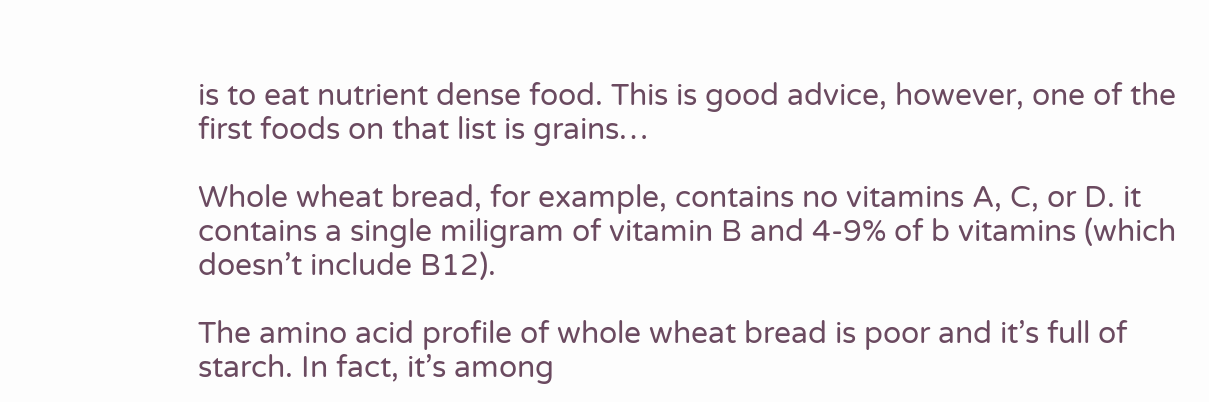is to eat nutrient dense food. This is good advice, however, one of the first foods on that list is grains…

Whole wheat bread, for example, contains no vitamins A, C, or D. it contains a single miligram of vitamin B and 4-9% of b vitamins (which doesn’t include B12).

The amino acid profile of whole wheat bread is poor and it’s full of starch. In fact, it’s among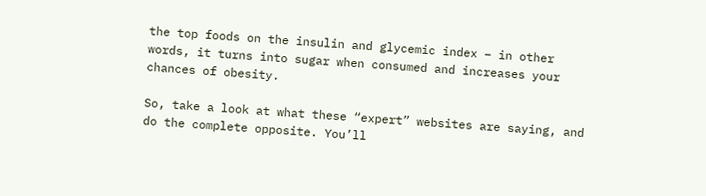the top foods on the insulin and glycemic index – in other words, it turns into sugar when consumed and increases your chances of obesity.

So, take a look at what these “expert” websites are saying, and do the complete opposite. You’ll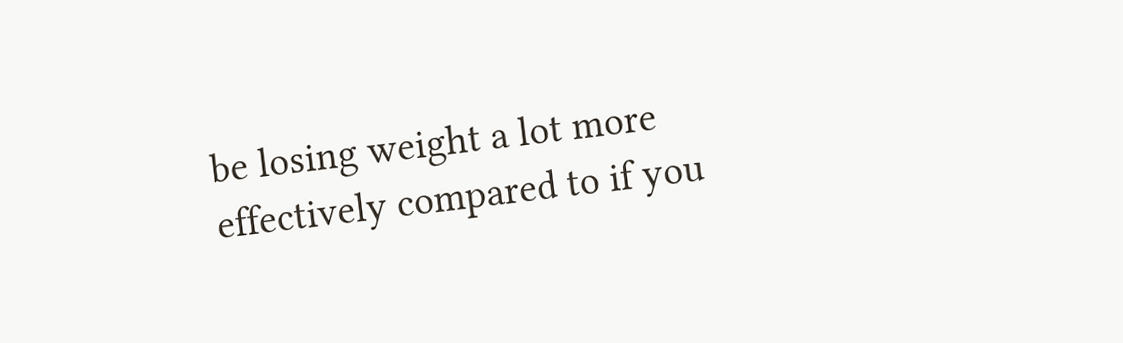be losing weight a lot more effectively compared to if you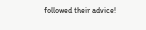followed their advice!